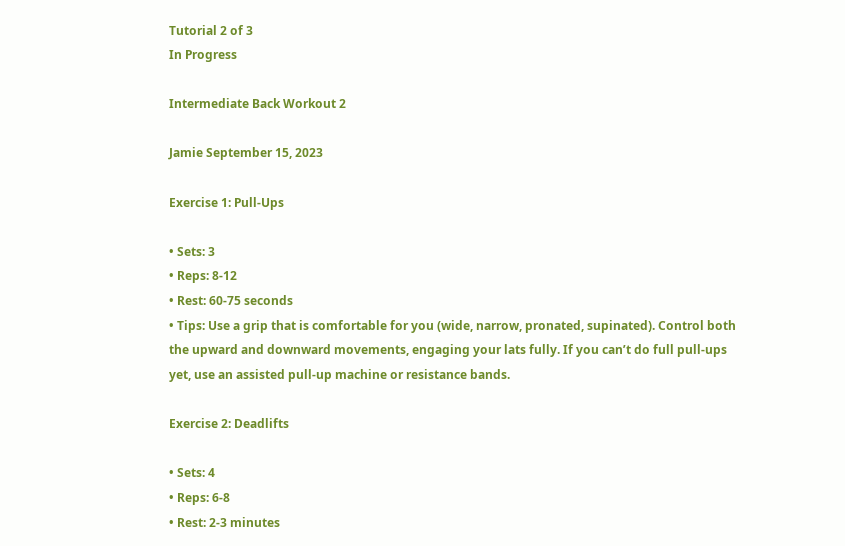Tutorial 2 of 3
In Progress

Intermediate Back Workout 2

Jamie September 15, 2023

Exercise 1: Pull-Ups

• Sets: 3
• Reps: 8-12
• Rest: 60-75 seconds
• Tips: Use a grip that is comfortable for you (wide, narrow, pronated, supinated). Control both the upward and downward movements, engaging your lats fully. If you can’t do full pull-ups yet, use an assisted pull-up machine or resistance bands.

Exercise 2: Deadlifts

• Sets: 4
• Reps: 6-8
• Rest: 2-3 minutes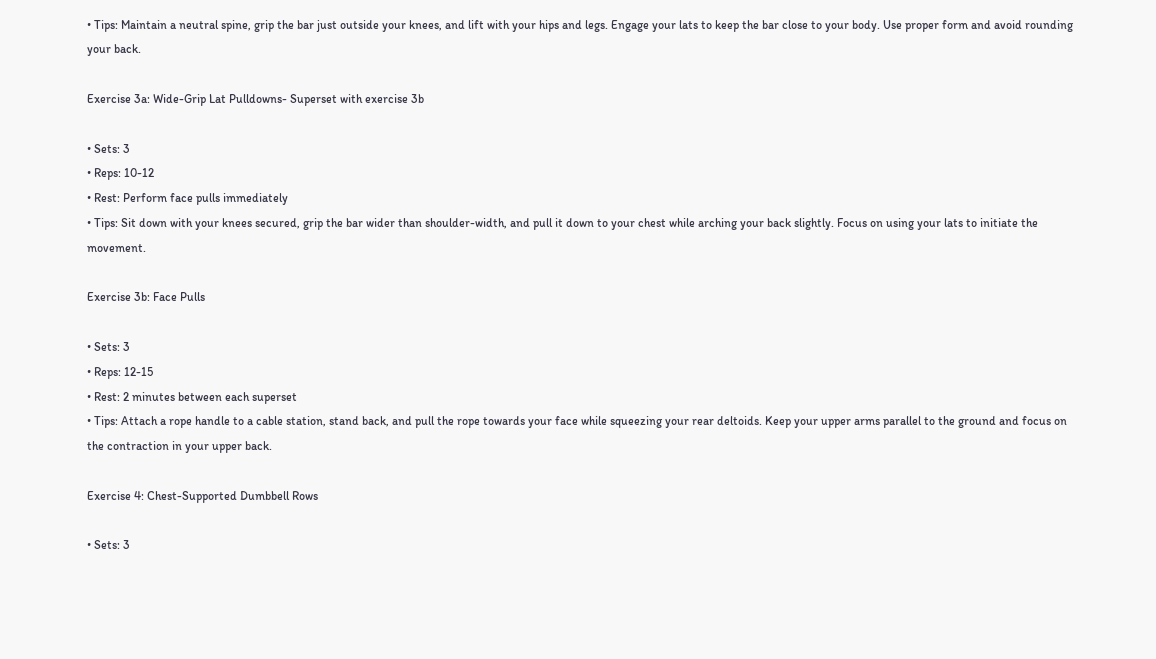• Tips: Maintain a neutral spine, grip the bar just outside your knees, and lift with your hips and legs. Engage your lats to keep the bar close to your body. Use proper form and avoid rounding your back.

Exercise 3a: Wide-Grip Lat Pulldowns- Superset with exercise 3b

• Sets: 3
• Reps: 10-12
• Rest: Perform face pulls immediately
• Tips: Sit down with your knees secured, grip the bar wider than shoulder-width, and pull it down to your chest while arching your back slightly. Focus on using your lats to initiate the movement.

Exercise 3b: Face Pulls

• Sets: 3
• Reps: 12-15
• Rest: 2 minutes between each superset
• Tips: Attach a rope handle to a cable station, stand back, and pull the rope towards your face while squeezing your rear deltoids. Keep your upper arms parallel to the ground and focus on the contraction in your upper back.

Exercise 4: Chest-Supported Dumbbell Rows

• Sets: 3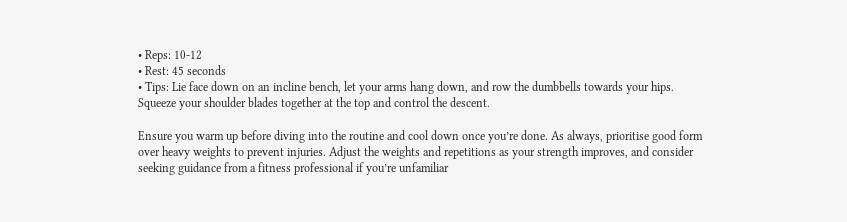• Reps: 10-12
• Rest: 45 seconds
• Tips: Lie face down on an incline bench, let your arms hang down, and row the dumbbells towards your hips. Squeeze your shoulder blades together at the top and control the descent.

Ensure you warm up before diving into the routine and cool down once you’re done. As always, prioritise good form over heavy weights to prevent injuries. Adjust the weights and repetitions as your strength improves, and consider seeking guidance from a fitness professional if you’re unfamiliar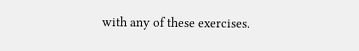with any of these exercises.